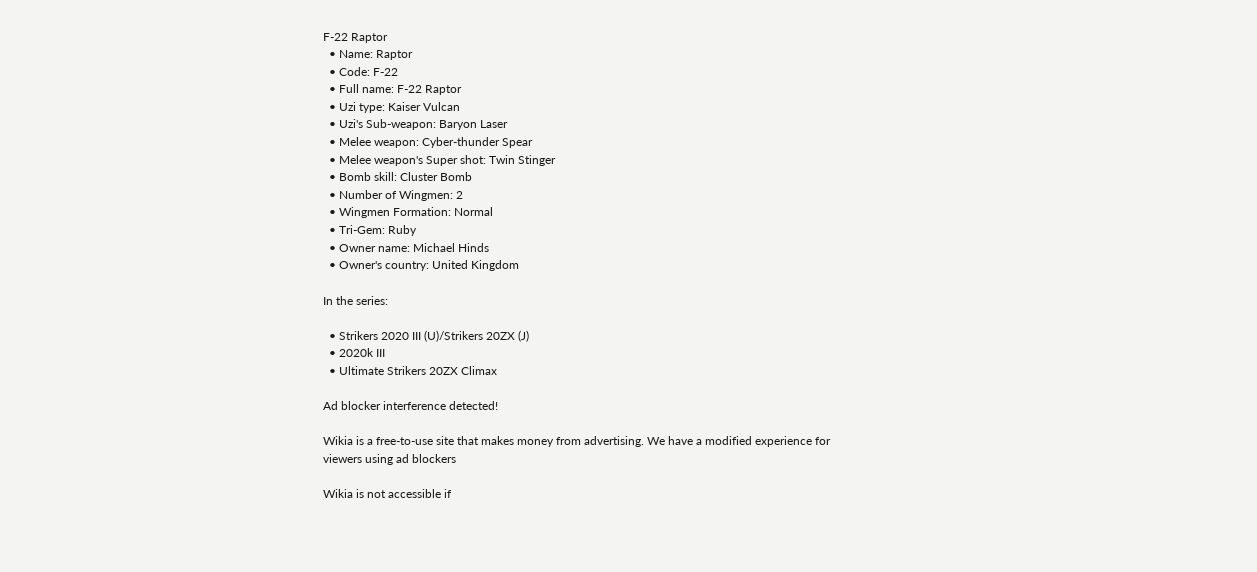F-22 Raptor
  • Name: Raptor
  • Code: F-22
  • Full name: F-22 Raptor
  • Uzi type: Kaiser Vulcan
  • Uzi's Sub-weapon: Baryon Laser
  • Melee weapon: Cyber-thunder Spear
  • Melee weapon's Super shot: Twin Stinger
  • Bomb skill: Cluster Bomb
  • Number of Wingmen: 2
  • Wingmen Formation: Normal
  • Tri-Gem: Ruby
  • Owner name: Michael Hinds
  • Owner's country: United Kingdom

In the series:

  • Strikers 2020 III (U)/Strikers 20ZX (J)
  • 2020k III
  • Ultimate Strikers 20ZX Climax

Ad blocker interference detected!

Wikia is a free-to-use site that makes money from advertising. We have a modified experience for viewers using ad blockers

Wikia is not accessible if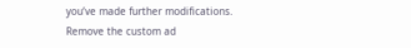you’ve made further modifications. Remove the custom ad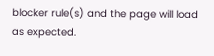blocker rule(s) and the page will load as expected.